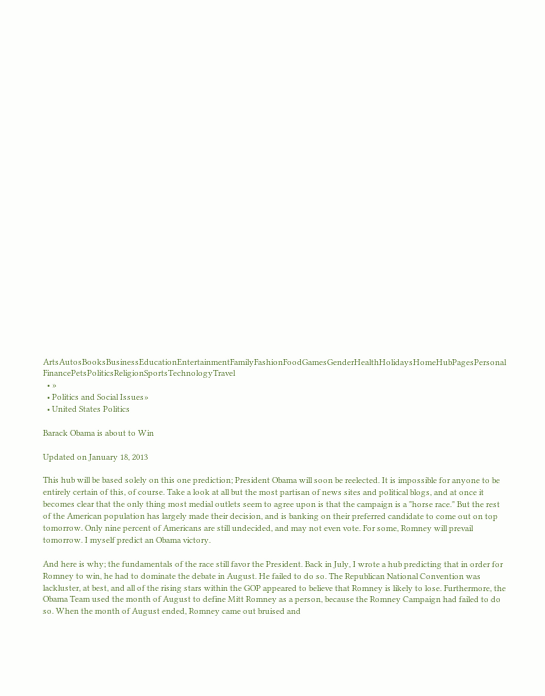ArtsAutosBooksBusinessEducationEntertainmentFamilyFashionFoodGamesGenderHealthHolidaysHomeHubPagesPersonal FinancePetsPoliticsReligionSportsTechnologyTravel
  • »
  • Politics and Social Issues»
  • United States Politics

Barack Obama is about to Win

Updated on January 18, 2013

This hub will be based solely on this one prediction; President Obama will soon be reelected. It is impossible for anyone to be entirely certain of this, of course. Take a look at all but the most partisan of news sites and political blogs, and at once it becomes clear that the only thing most medial outlets seem to agree upon is that the campaign is a "horse race." But the rest of the American population has largely made their decision, and is banking on their preferred candidate to come out on top tomorrow. Only nine percent of Americans are still undecided, and may not even vote. For some, Romney will prevail tomorrow. I myself predict an Obama victory.

And here is why; the fundamentals of the race still favor the President. Back in July, I wrote a hub predicting that in order for Romney to win, he had to dominate the debate in August. He failed to do so. The Republican National Convention was lackluster, at best, and all of the rising stars within the GOP appeared to believe that Romney is likely to lose. Furthermore, the Obama Team used the month of August to define Mitt Romney as a person, because the Romney Campaign had failed to do so. When the month of August ended, Romney came out bruised and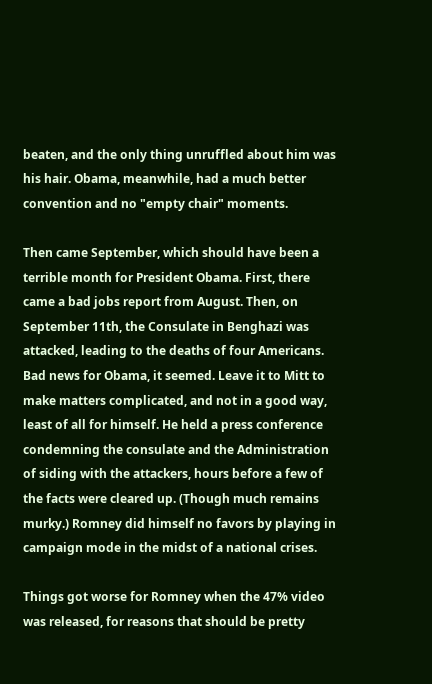beaten, and the only thing unruffled about him was his hair. Obama, meanwhile, had a much better convention and no "empty chair" moments.

Then came September, which should have been a terrible month for President Obama. First, there came a bad jobs report from August. Then, on September 11th, the Consulate in Benghazi was attacked, leading to the deaths of four Americans. Bad news for Obama, it seemed. Leave it to Mitt to make matters complicated, and not in a good way, least of all for himself. He held a press conference condemning the consulate and the Administration of siding with the attackers, hours before a few of the facts were cleared up. (Though much remains murky.) Romney did himself no favors by playing in campaign mode in the midst of a national crises.

Things got worse for Romney when the 47% video was released, for reasons that should be pretty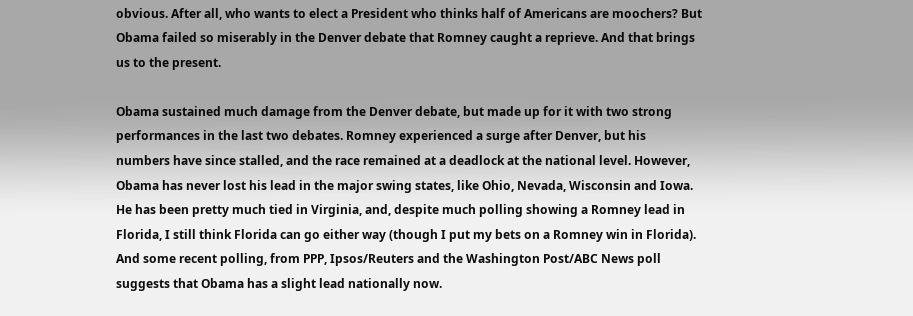obvious. After all, who wants to elect a President who thinks half of Americans are moochers? But Obama failed so miserably in the Denver debate that Romney caught a reprieve. And that brings us to the present.

Obama sustained much damage from the Denver debate, but made up for it with two strong performances in the last two debates. Romney experienced a surge after Denver, but his numbers have since stalled, and the race remained at a deadlock at the national level. However, Obama has never lost his lead in the major swing states, like Ohio, Nevada, Wisconsin and Iowa. He has been pretty much tied in Virginia, and, despite much polling showing a Romney lead in Florida, I still think Florida can go either way (though I put my bets on a Romney win in Florida). And some recent polling, from PPP, Ipsos/Reuters and the Washington Post/ABC News poll suggests that Obama has a slight lead nationally now.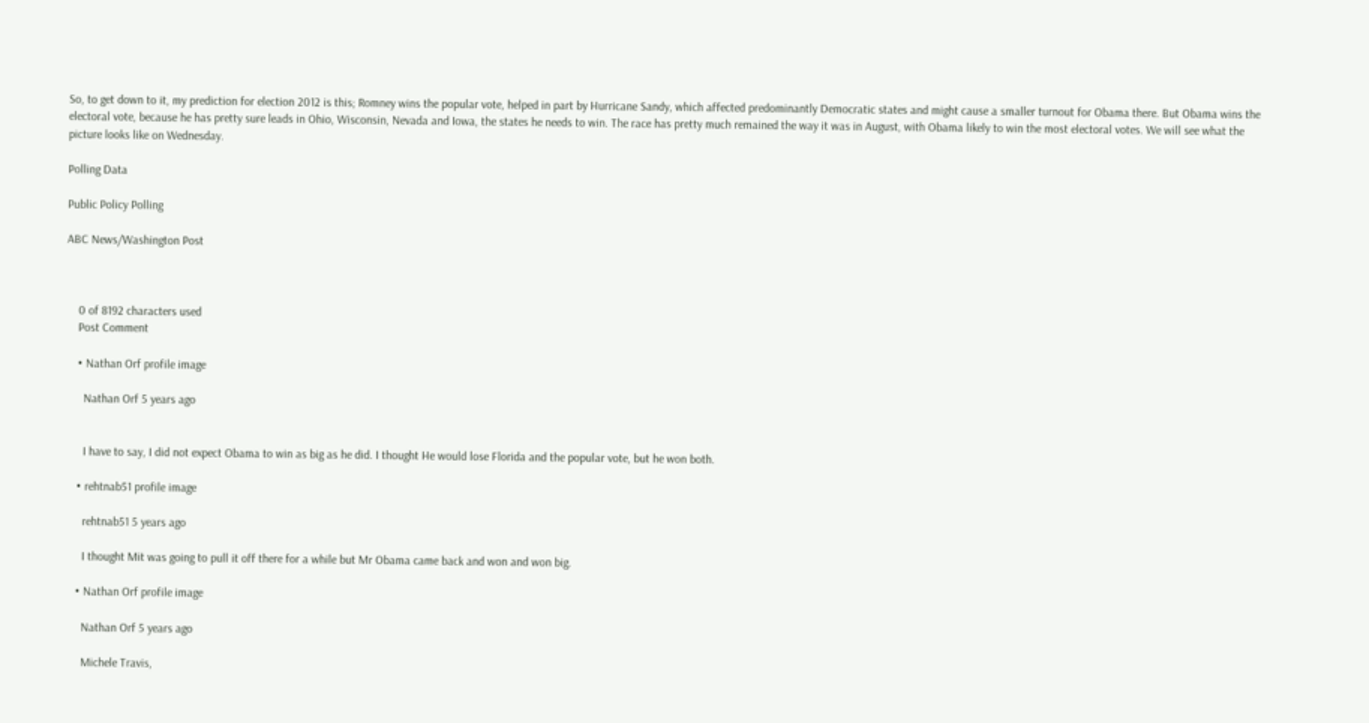So, to get down to it, my prediction for election 2012 is this; Romney wins the popular vote, helped in part by Hurricane Sandy, which affected predominantly Democratic states and might cause a smaller turnout for Obama there. But Obama wins the electoral vote, because he has pretty sure leads in Ohio, Wisconsin, Nevada and Iowa, the states he needs to win. The race has pretty much remained the way it was in August, with Obama likely to win the most electoral votes. We will see what the picture looks like on Wednesday.

Polling Data

Public Policy Polling

ABC News/Washington Post



    0 of 8192 characters used
    Post Comment

    • Nathan Orf profile image

      Nathan Orf 5 years ago


      I have to say, I did not expect Obama to win as big as he did. I thought He would lose Florida and the popular vote, but he won both.

    • rehtnab51 profile image

      rehtnab51 5 years ago

      I thought Mit was going to pull it off there for a while but Mr Obama came back and won and won big.

    • Nathan Orf profile image

      Nathan Orf 5 years ago

      Michele Travis,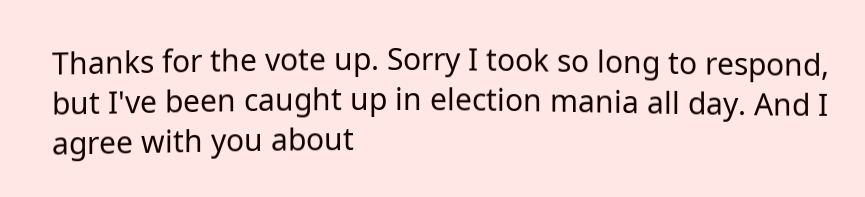Thanks for the vote up. Sorry I took so long to respond, but I've been caught up in election mania all day. And I agree with you about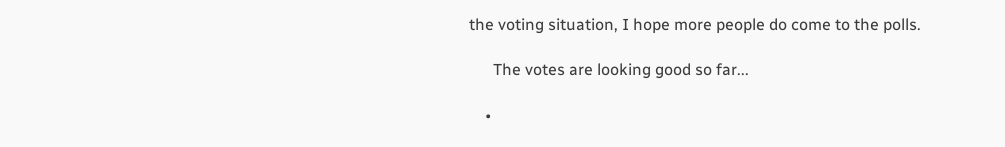the voting situation, I hope more people do come to the polls.

      The votes are looking good so far...

    •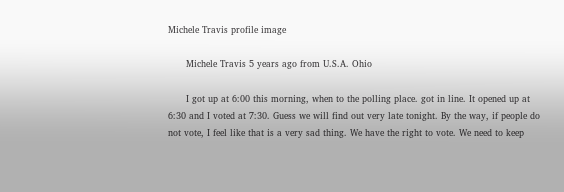Michele Travis profile image

      Michele Travis 5 years ago from U.S.A. Ohio

      I got up at 6:00 this morning, when to the polling place. got in line. It opened up at 6:30 and I voted at 7:30. Guess we will find out very late tonight. By the way, if people do not vote, I feel like that is a very sad thing. We have the right to vote. We need to keep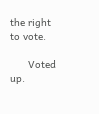the right to vote.

      Voted up.